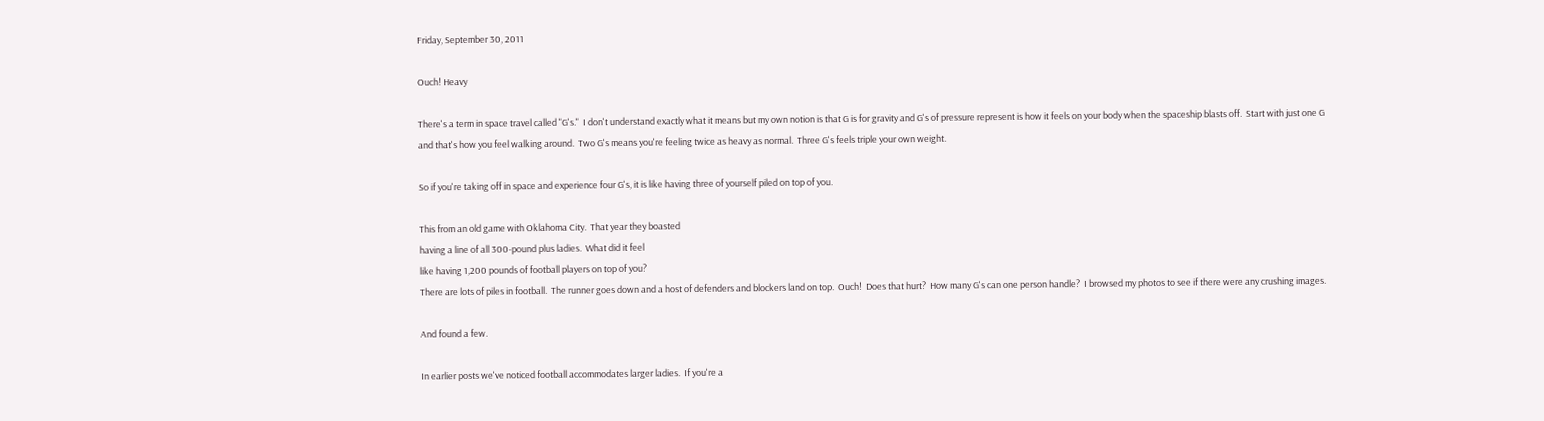Friday, September 30, 2011

Ouch! Heavy

There's a term in space travel called "G's."  I don't understand exactly what it means but my own notion is that G is for gravity and G's of pressure represent is how it feels on your body when the spaceship blasts off.  Start with just one G and that's how you feel walking around.  Two G's means you're feeling twice as heavy as normal.  Three G's feels triple your own weight.

So if you're taking off in space and experience four G's, it is like having three of yourself piled on top of you.

This from an old game with Oklahoma City.  That year they boasted
having a line of all 300-pound plus ladies.  What did it feel
like having 1,200 pounds of football players on top of you?
There are lots of piles in football.  The runner goes down and a host of defenders and blockers land on top.  Ouch!  Does that hurt?  How many G's can one person handle?  I browsed my photos to see if there were any crushing images.

And found a few.

In earlier posts we've noticed football accommodates larger ladies.  If you're a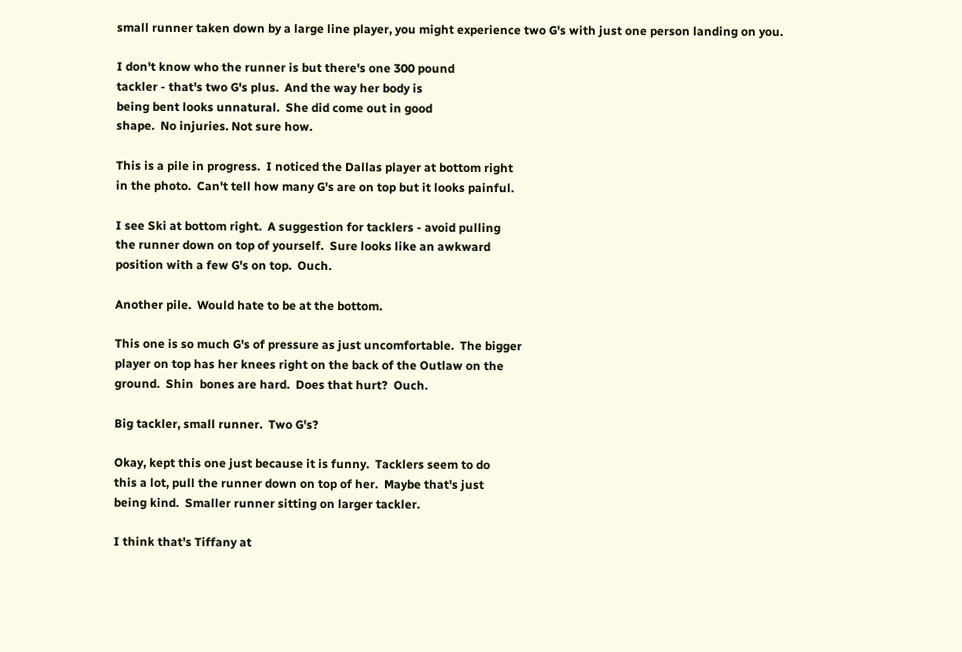small runner taken down by a large line player, you might experience two G's with just one person landing on you.

I don't know who the runner is but there's one 300 pound
tackler - that's two G's plus.  And the way her body is
being bent looks unnatural.  She did come out in good
shape.  No injuries. Not sure how.

This is a pile in progress.  I noticed the Dallas player at bottom right
in the photo.  Can't tell how many G's are on top but it looks painful.

I see Ski at bottom right.  A suggestion for tacklers - avoid pulling
the runner down on top of yourself.  Sure looks like an awkward
position with a few G's on top.  Ouch.

Another pile.  Would hate to be at the bottom.

This one is so much G's of pressure as just uncomfortable.  The bigger
player on top has her knees right on the back of the Outlaw on the
ground.  Shin  bones are hard.  Does that hurt?  Ouch.

Big tackler, small runner.  Two G's?

Okay, kept this one just because it is funny.  Tacklers seem to do
this a lot, pull the runner down on top of her.  Maybe that's just
being kind.  Smaller runner sitting on larger tackler.

I think that's Tiffany at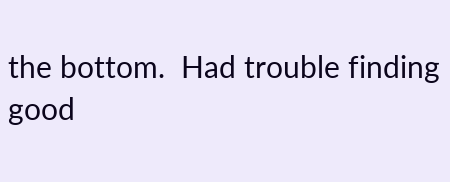the bottom.  Had trouble finding
good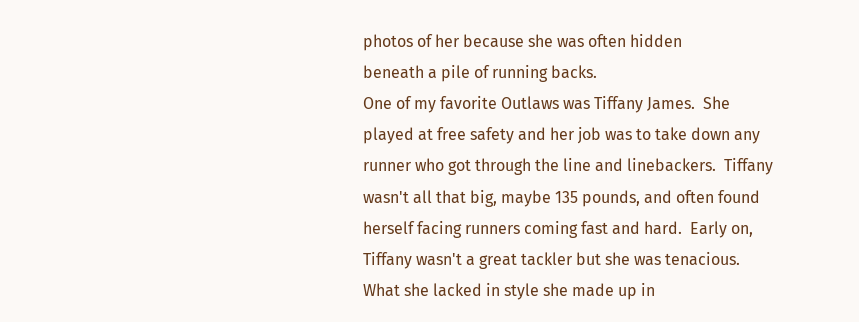photos of her because she was often hidden
beneath a pile of running backs.
One of my favorite Outlaws was Tiffany James.  She played at free safety and her job was to take down any runner who got through the line and linebackers.  Tiffany wasn't all that big, maybe 135 pounds, and often found herself facing runners coming fast and hard.  Early on, Tiffany wasn't a great tackler but she was tenacious.  What she lacked in style she made up in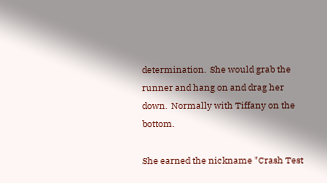determination.  She would grab the runner and hang on and drag her down.  Normally with Tiffany on the bottom.

She earned the nickname "Crash Test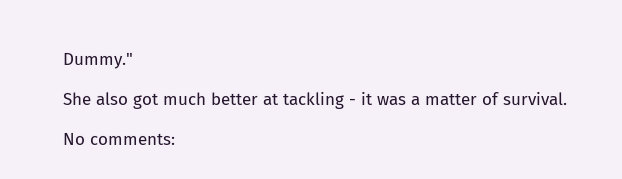Dummy."

She also got much better at tackling - it was a matter of survival.

No comments: